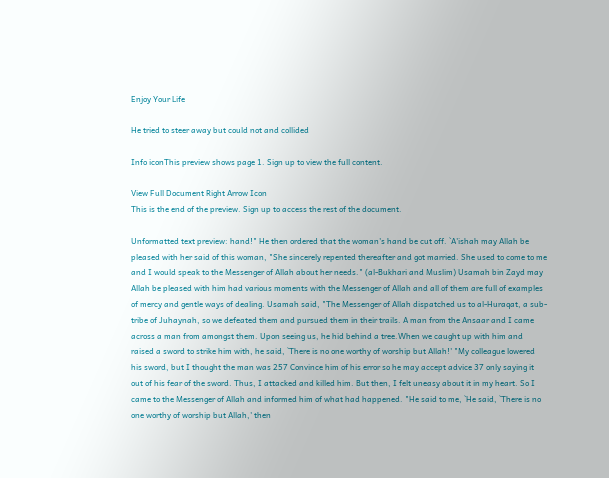Enjoy Your Life

He tried to steer away but could not and collided

Info iconThis preview shows page 1. Sign up to view the full content.

View Full Document Right Arrow Icon
This is the end of the preview. Sign up to access the rest of the document.

Unformatted text preview: hand!" He then ordered that the woman's hand be cut off. `A'ishah may Allah be pleased with her said of this woman, "She sincerely repented thereafter and got married. She used to come to me and I would speak to the Messenger of Allah about her needs." (al-Bukhari and Muslim) Usamah bin Zayd may Allah be pleased with him had various moments with the Messenger of Allah and all of them are full of examples of mercy and gentle ways of dealing. Usamah said, "The Messenger of Allah dispatched us to al-Huraqat, a sub-tribe of Juhaynah, so we defeated them and pursued them in their trails. A man from the Ansaar and I came across a man from amongst them. Upon seeing us, he hid behind a tree.When we caught up with him and raised a sword to strike him with, he said, `There is no one worthy of worship but Allah!' "My colleague lowered his sword, but I thought the man was 257 Convince him of his error so he may accept advice 37 only saying it out of his fear of the sword. Thus, I attacked and killed him. But then, I felt uneasy about it in my heart. So I came to the Messenger of Allah and informed him of what had happened. "He said to me, `He said, `There is no one worthy of worship but Allah,' then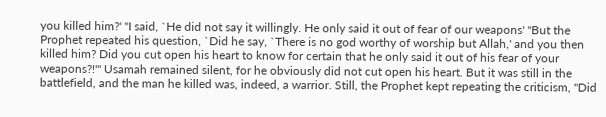you killed him?' "I said, `He did not say it willingly. He only said it out of fear of our weapons' "But the Prophet repeated his question, `Did he say, `There is no god worthy of worship but Allah,' and you then killed him? Did you cut open his heart to know for certain that he only said it out of his fear of your weapons?!''' Usamah remained silent, for he obviously did not cut open his heart. But it was still in the battlefield, and the man he killed was, indeed, a warrior. Still, the Prophet kept repeating the criticism, "Did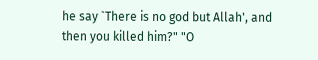he say `There is no god but Allah', and then you killed him?" "O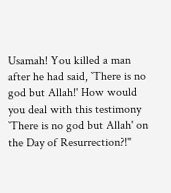Usamah! You killed a man after he had said, `There is no god but Allah!' How would you deal with this testimony `There is no god but Allah' on the Day of Resurrection?!"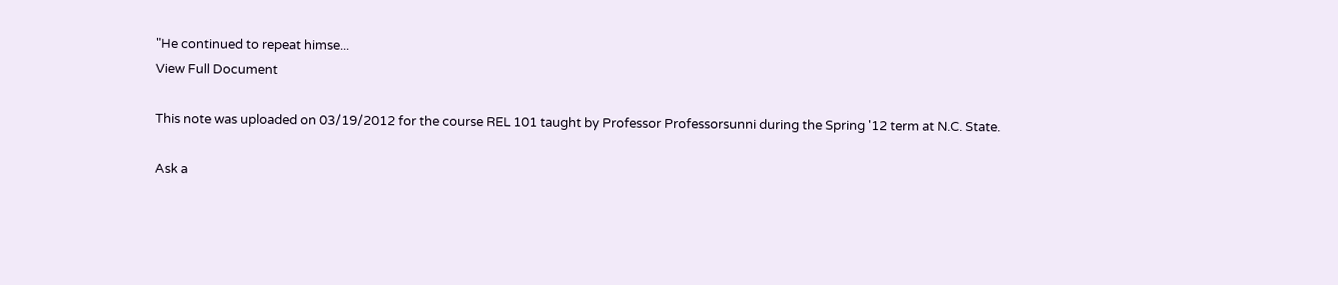"He continued to repeat himse...
View Full Document

This note was uploaded on 03/19/2012 for the course REL 101 taught by Professor Professorsunni during the Spring '12 term at N.C. State.

Ask a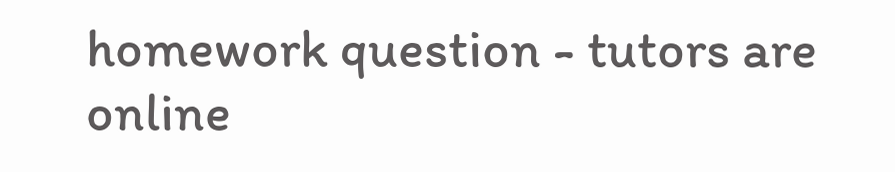homework question - tutors are online